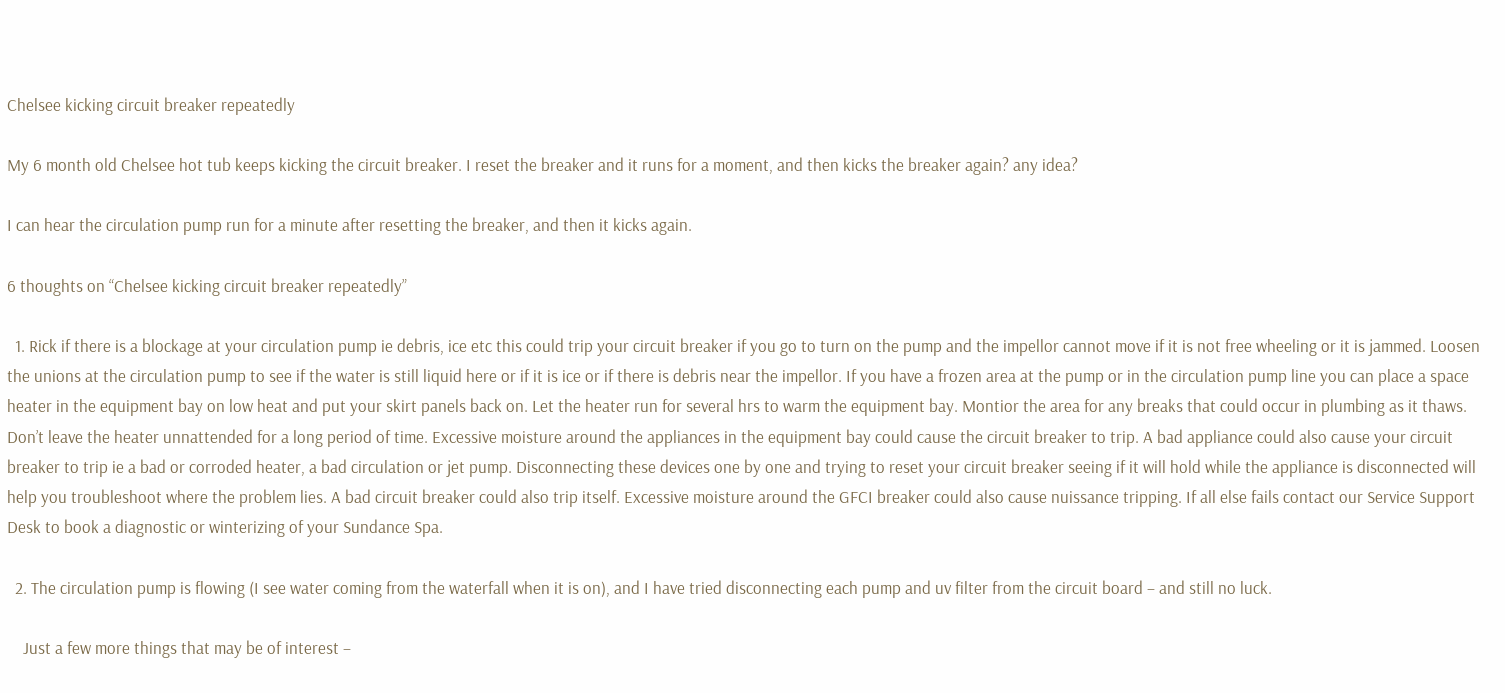Chelsee kicking circuit breaker repeatedly

My 6 month old Chelsee hot tub keeps kicking the circuit breaker. I reset the breaker and it runs for a moment, and then kicks the breaker again? any idea?

I can hear the circulation pump run for a minute after resetting the breaker, and then it kicks again.

6 thoughts on “Chelsee kicking circuit breaker repeatedly”

  1. Rick if there is a blockage at your circulation pump ie debris, ice etc this could trip your circuit breaker if you go to turn on the pump and the impellor cannot move if it is not free wheeling or it is jammed. Loosen the unions at the circulation pump to see if the water is still liquid here or if it is ice or if there is debris near the impellor. If you have a frozen area at the pump or in the circulation pump line you can place a space heater in the equipment bay on low heat and put your skirt panels back on. Let the heater run for several hrs to warm the equipment bay. Montior the area for any breaks that could occur in plumbing as it thaws. Don’t leave the heater unnattended for a long period of time. Excessive moisture around the appliances in the equipment bay could cause the circuit breaker to trip. A bad appliance could also cause your circuit breaker to trip ie a bad or corroded heater, a bad circulation or jet pump. Disconnecting these devices one by one and trying to reset your circuit breaker seeing if it will hold while the appliance is disconnected will help you troubleshoot where the problem lies. A bad circuit breaker could also trip itself. Excessive moisture around the GFCI breaker could also cause nuissance tripping. If all else fails contact our Service Support Desk to book a diagnostic or winterizing of your Sundance Spa.

  2. The circulation pump is flowing (I see water coming from the waterfall when it is on), and I have tried disconnecting each pump and uv filter from the circuit board – and still no luck.

    Just a few more things that may be of interest –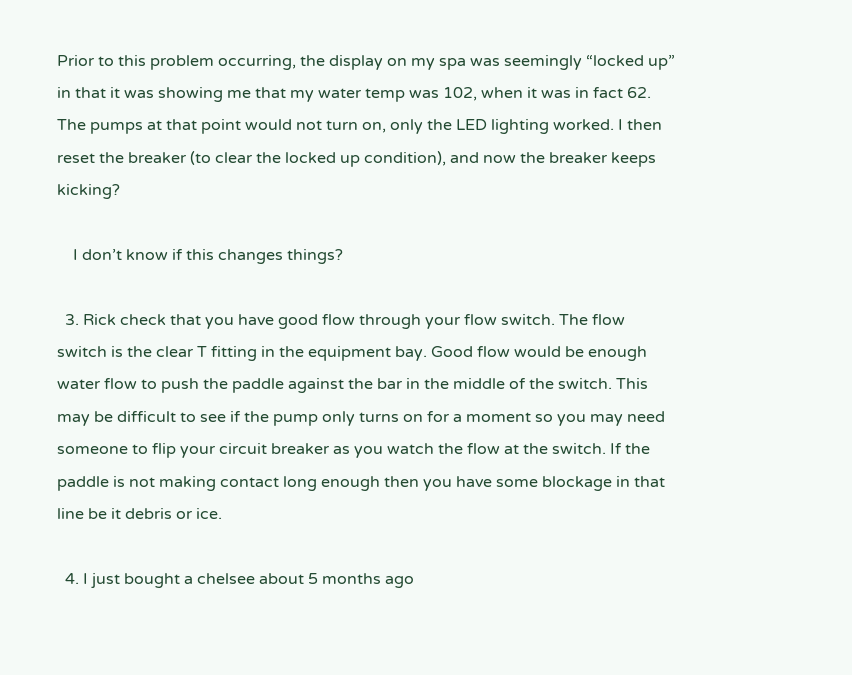Prior to this problem occurring, the display on my spa was seemingly “locked up” in that it was showing me that my water temp was 102, when it was in fact 62. The pumps at that point would not turn on, only the LED lighting worked. I then reset the breaker (to clear the locked up condition), and now the breaker keeps kicking?

    I don’t know if this changes things?

  3. Rick check that you have good flow through your flow switch. The flow switch is the clear T fitting in the equipment bay. Good flow would be enough water flow to push the paddle against the bar in the middle of the switch. This may be difficult to see if the pump only turns on for a moment so you may need someone to flip your circuit breaker as you watch the flow at the switch. If the paddle is not making contact long enough then you have some blockage in that line be it debris or ice.

  4. I just bought a chelsee about 5 months ago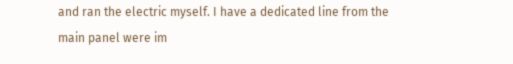and ran the electric myself. I have a dedicated line from the main panel were im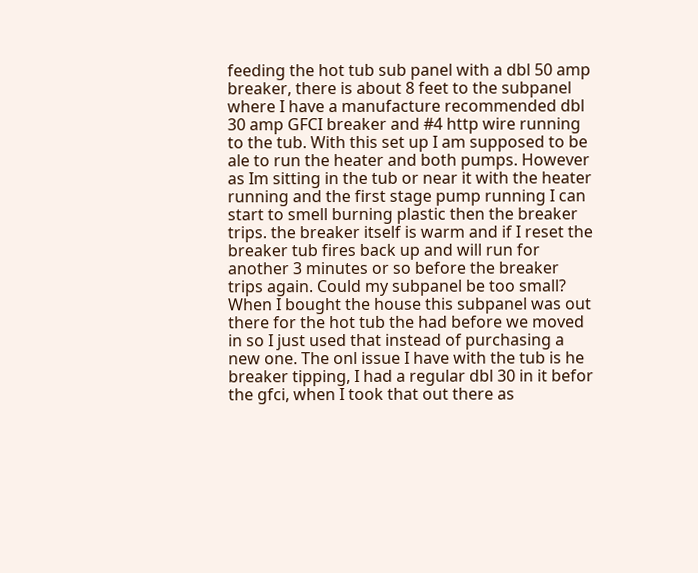feeding the hot tub sub panel with a dbl 50 amp breaker, there is about 8 feet to the subpanel where I have a manufacture recommended dbl 30 amp GFCI breaker and #4 http wire running to the tub. With this set up I am supposed to be ale to run the heater and both pumps. However as Im sitting in the tub or near it with the heater running and the first stage pump running I can start to smell burning plastic then the breaker trips. the breaker itself is warm and if I reset the breaker tub fires back up and will run for another 3 minutes or so before the breaker trips again. Could my subpanel be too small? When I bought the house this subpanel was out there for the hot tub the had before we moved in so I just used that instead of purchasing a new one. The onl issue I have with the tub is he breaker tipping, I had a regular dbl 30 in it befor the gfci, when I took that out there as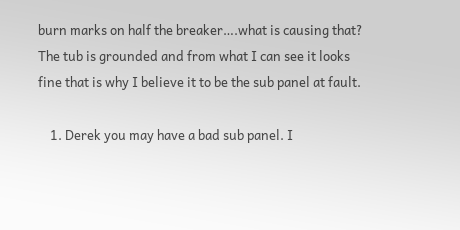burn marks on half the breaker….what is causing that? The tub is grounded and from what I can see it looks fine that is why I believe it to be the sub panel at fault.

    1. Derek you may have a bad sub panel. I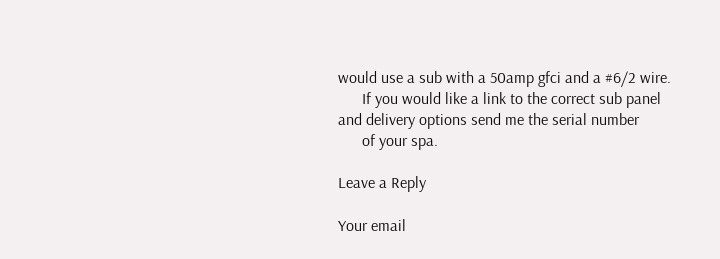would use a sub with a 50amp gfci and a #6/2 wire.
      If you would like a link to the correct sub panel and delivery options send me the serial number
      of your spa.

Leave a Reply

Your email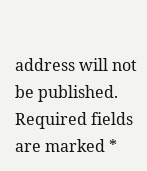address will not be published. Required fields are marked *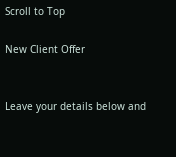Scroll to Top

New Client Offer


Leave your details below and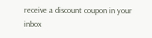receive a discount coupon in your inbox